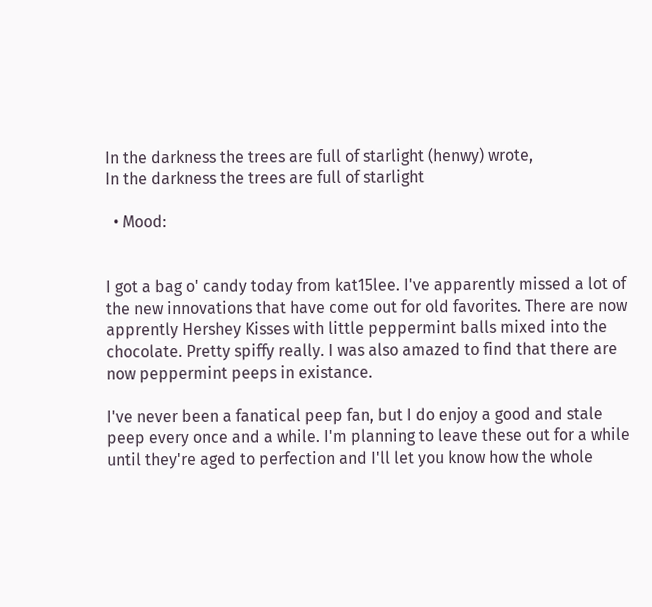In the darkness the trees are full of starlight (henwy) wrote,
In the darkness the trees are full of starlight

  • Mood:


I got a bag o' candy today from kat15lee. I've apparently missed a lot of the new innovations that have come out for old favorites. There are now apprently Hershey Kisses with little peppermint balls mixed into the chocolate. Pretty spiffy really. I was also amazed to find that there are now peppermint peeps in existance.

I've never been a fanatical peep fan, but I do enjoy a good and stale peep every once and a while. I'm planning to leave these out for a while until they're aged to perfection and I'll let you know how the whole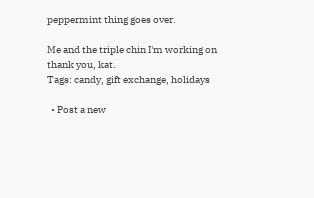peppermint thing goes over.

Me and the triple chin I'm working on thank you, kat.
Tags: candy, gift exchange, holidays

  • Post a new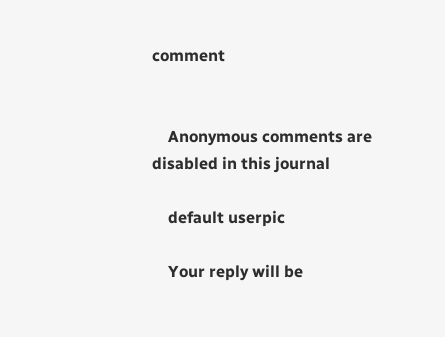comment


    Anonymous comments are disabled in this journal

    default userpic

    Your reply will be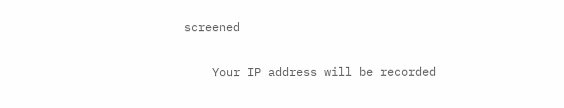screened

    Your IP address will be recorded